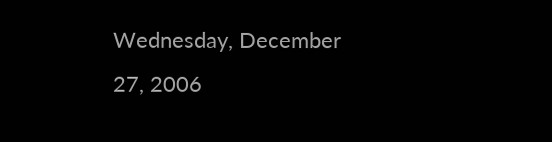Wednesday, December 27, 2006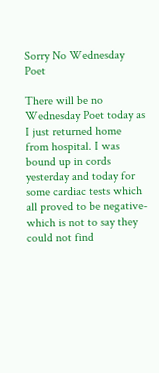Sorry No Wednesday Poet

There will be no Wednesday Poet today as I just returned home from hospital. I was bound up in cords yesterday and today for some cardiac tests which all proved to be negative- which is not to say they could not find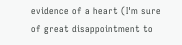evidence of a heart (I'm sure of great disappointment to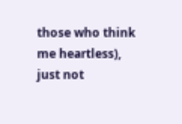those who think me heartless), just not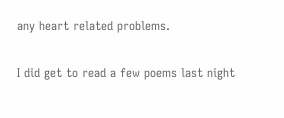any heart related problems.

I did get to read a few poems last night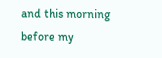and this morning before my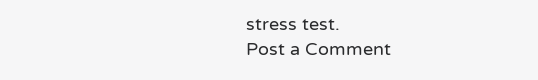stress test.
Post a Comment